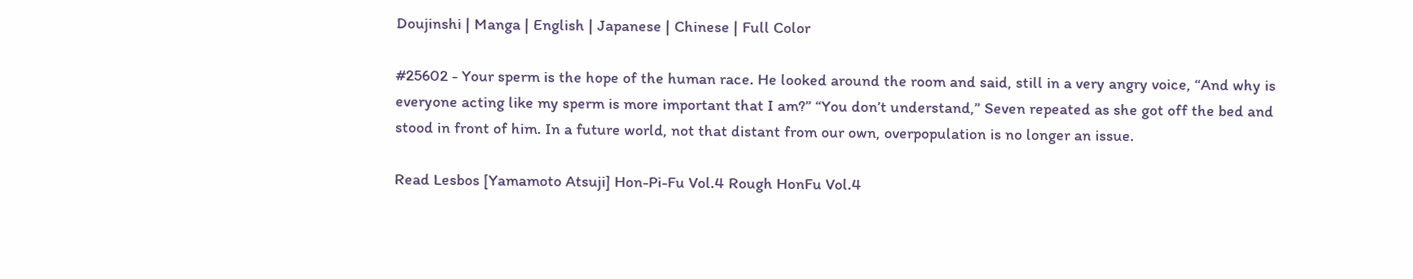Doujinshi | Manga | English | Japanese | Chinese | Full Color

#25602 - Your sperm is the hope of the human race. He looked around the room and said, still in a very angry voice, “And why is everyone acting like my sperm is more important that I am?” “You don’t understand,” Seven repeated as she got off the bed and stood in front of him. In a future world, not that distant from our own, overpopulation is no longer an issue.

Read Lesbos [Yamamoto Atsuji] Hon-Pi-Fu Vol.4 Rough HonFu Vol.4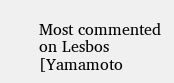Most commented on Lesbos [Yamamoto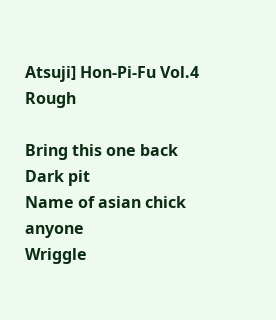Atsuji] Hon-Pi-Fu Vol.4 Rough

Bring this one back
Dark pit
Name of asian chick anyone
Wriggle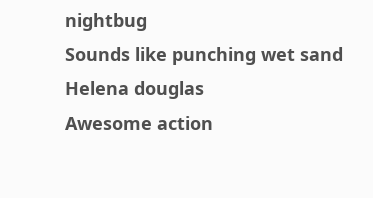nightbug
Sounds like punching wet sand
Helena douglas
Awesome action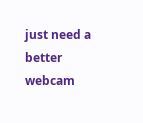just need a better webcam